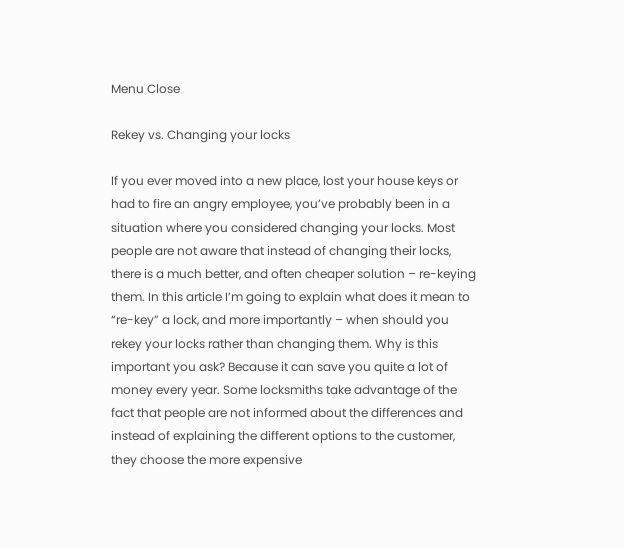Menu Close

Rekey vs. Changing your locks

If you ever moved into a new place, lost your house keys or had to fire an angry employee, you’ve probably been in a situation where you considered changing your locks. Most people are not aware that instead of changing their locks, there is a much better, and often cheaper solution – re-keying them. In this article I’m going to explain what does it mean to “re-key” a lock, and more importantly – when should you rekey your locks rather than changing them. Why is this important you ask? Because it can save you quite a lot of money every year. Some locksmiths take advantage of the fact that people are not informed about the differences and instead of explaining the different options to the customer, they choose the more expensive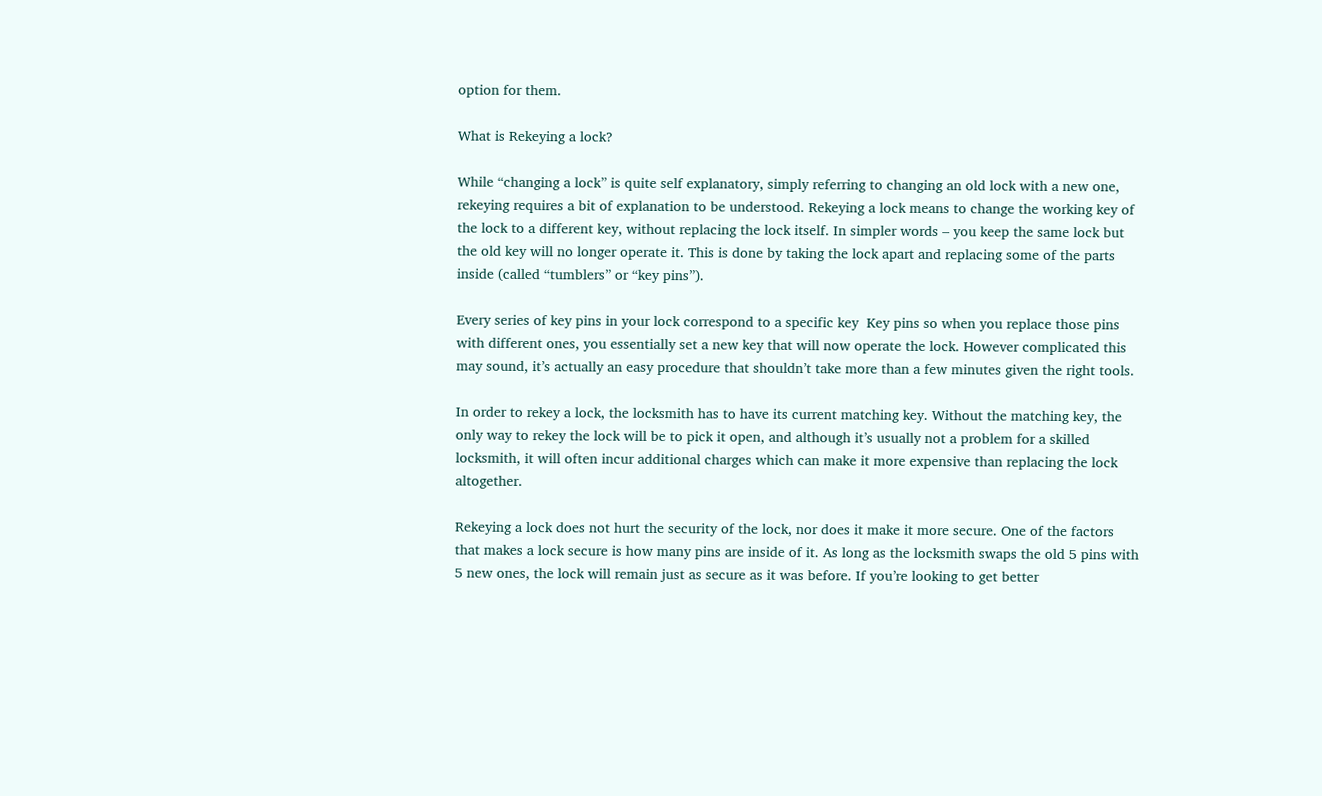option for them.

What is Rekeying a lock?

While “changing a lock” is quite self explanatory, simply referring to changing an old lock with a new one, rekeying requires a bit of explanation to be understood. Rekeying a lock means to change the working key of the lock to a different key, without replacing the lock itself. In simpler words – you keep the same lock but the old key will no longer operate it. This is done by taking the lock apart and replacing some of the parts inside (called “tumblers” or “key pins”).

Every series of key pins in your lock correspond to a specific key  Key pins so when you replace those pins with different ones, you essentially set a new key that will now operate the lock. However complicated this may sound, it’s actually an easy procedure that shouldn’t take more than a few minutes given the right tools.

In order to rekey a lock, the locksmith has to have its current matching key. Without the matching key, the only way to rekey the lock will be to pick it open, and although it’s usually not a problem for a skilled locksmith, it will often incur additional charges which can make it more expensive than replacing the lock altogether.

Rekeying a lock does not hurt the security of the lock, nor does it make it more secure. One of the factors that makes a lock secure is how many pins are inside of it. As long as the locksmith swaps the old 5 pins with 5 new ones, the lock will remain just as secure as it was before. If you’re looking to get better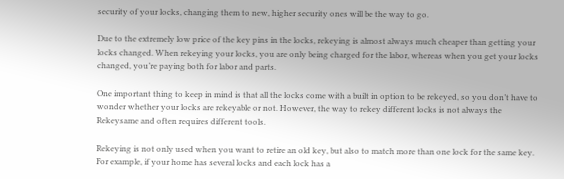security of your locks, changing them to new, higher security ones will be the way to go.

Due to the extremely low price of the key pins in the locks, rekeying is almost always much cheaper than getting your locks changed. When rekeying your locks, you are only being charged for the labor, whereas when you get your locks changed, you’re paying both for labor and parts.

One important thing to keep in mind is that all the locks come with a built in option to be rekeyed, so you don’t have to wonder whether your locks are rekeyable or not. However, the way to rekey different locks is not always the Rekeysame and often requires different tools.

Rekeying is not only used when you want to retire an old key, but also to match more than one lock for the same key. For example, if your home has several locks and each lock has a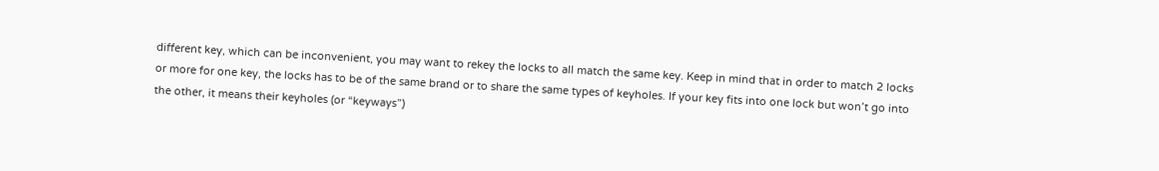different key, which can be inconvenient, you may want to rekey the locks to all match the same key. Keep in mind that in order to match 2 locks or more for one key, the locks has to be of the same brand or to share the same types of keyholes. If your key fits into one lock but won’t go into the other, it means their keyholes (or “keyways”)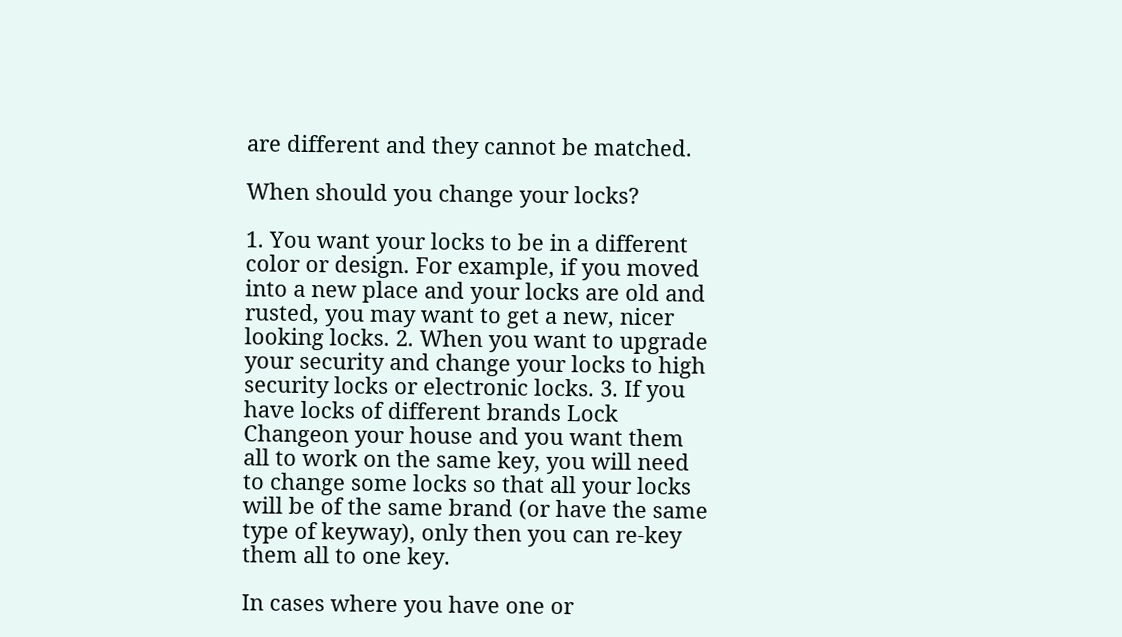are different and they cannot be matched.

When should you change your locks?

1. You want your locks to be in a different color or design. For example, if you moved into a new place and your locks are old and rusted, you may want to get a new, nicer looking locks. 2. When you want to upgrade your security and change your locks to high security locks or electronic locks. 3. If you have locks of different brands Lock Changeon your house and you want them all to work on the same key, you will need to change some locks so that all your locks will be of the same brand (or have the same type of keyway), only then you can re-key them all to one key.

In cases where you have one or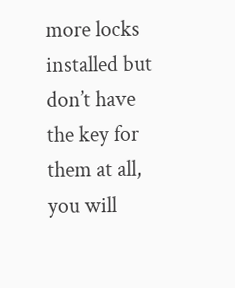more locks installed but don’t have the key for them at all, you will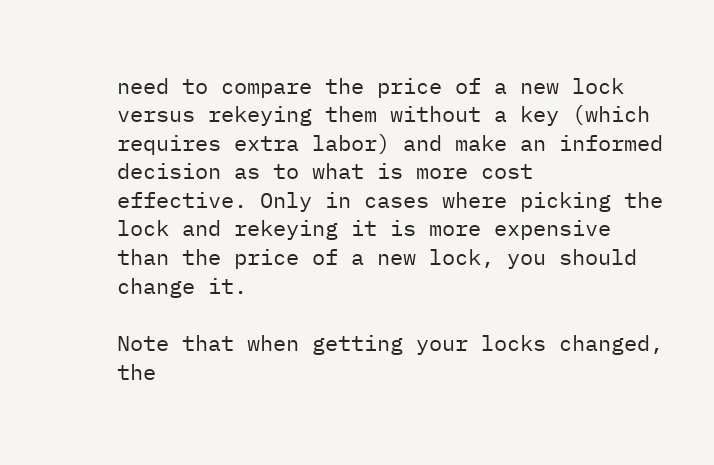need to compare the price of a new lock versus rekeying them without a key (which requires extra labor) and make an informed decision as to what is more cost effective. Only in cases where picking the lock and rekeying it is more expensive than the price of a new lock, you should change it.

Note that when getting your locks changed, the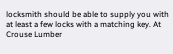locksmith should be able to supply you with at least a few locks with a matching key. At Crouse Lumber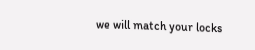we will match your locks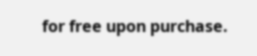for free upon purchase.